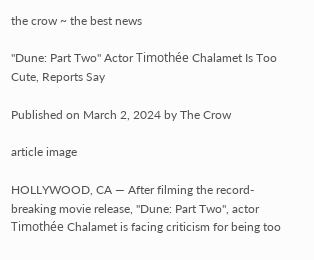the crow ~ the best news

"Dune: Part Two" Actor Timothée Chalamet Is Too Cute, Reports Say

Published on March 2, 2024 by The Crow

article image

HOLLYWOOD, CA — After filming the record-breaking movie release, "Dune: Part Two", actor Timothée Chalamet is facing criticism for being too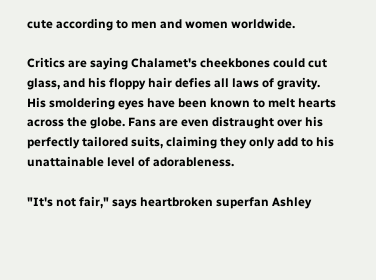cute according to men and women worldwide.

Critics are saying Chalamet's cheekbones could cut glass, and his floppy hair defies all laws of gravity. His smoldering eyes have been known to melt hearts across the globe. Fans are even distraught over his perfectly tailored suits, claiming they only add to his unattainable level of adorableness.

"It's not fair," says heartbroken superfan Ashley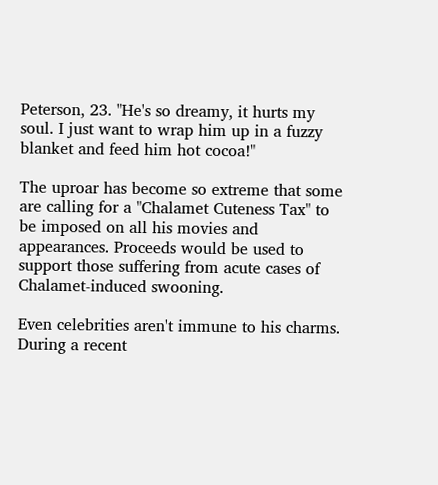Peterson, 23. "He's so dreamy, it hurts my soul. I just want to wrap him up in a fuzzy blanket and feed him hot cocoa!"

The uproar has become so extreme that some are calling for a "Chalamet Cuteness Tax" to be imposed on all his movies and appearances. Proceeds would be used to support those suffering from acute cases of Chalamet-induced swooning.

Even celebrities aren't immune to his charms. During a recent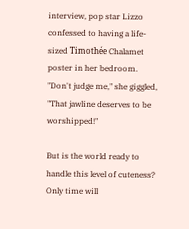interview, pop star Lizzo confessed to having a life-sized Timothée Chalamet poster in her bedroom. "Don't judge me," she giggled, "That jawline deserves to be worshipped!"

But is the world ready to handle this level of cuteness? Only time will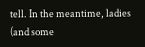tell. In the meantime, ladies (and some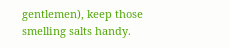gentlemen), keep those smelling salts handy.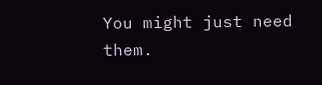You might just need them.